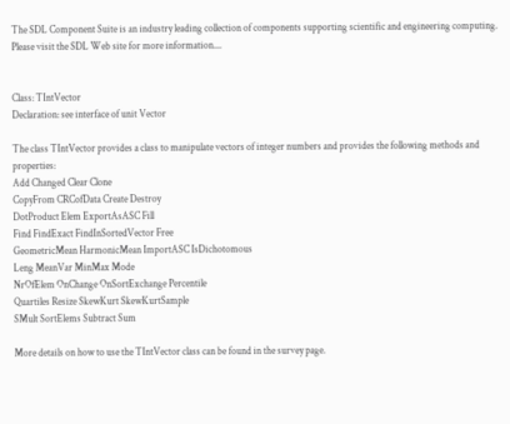The SDL Component Suite is an industry leading collection of components supporting scientific and engineering computing. Please visit the SDL Web site for more information....


Class: TIntVector
Declaration: see interface of unit Vector

The class TIntVector provides a class to manipulate vectors of integer numbers and provides the following methods and properties:
Add Changed Clear Clone
CopyFrom CRCofData Create Destroy
DotProduct Elem ExportAsASC Fill
Find FindExact FindInSortedVector Free
GeometricMean HarmonicMean ImportASC IsDichotomous
Leng MeanVar MinMax Mode
NrOfElem OnChange OnSortExchange Percentile
Quartiles Resize SkewKurt SkewKurtSample
SMult SortElems Subtract Sum

More details on how to use the TIntVector class can be found in the survey page.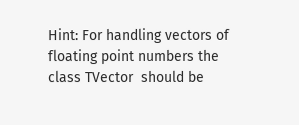Hint: For handling vectors of floating point numbers the class TVector  should be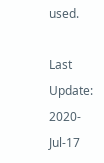used.

Last Update: 2020-Jul-17